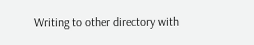Writing to other directory with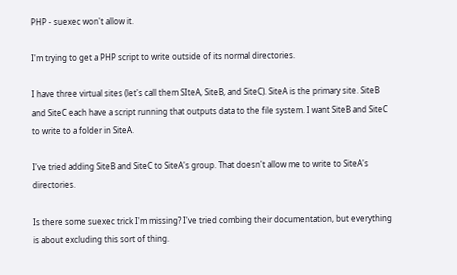PHP - suexec won't allow it.

I'm trying to get a PHP script to write outside of its normal directories.

I have three virtual sites (let's call them SIteA, SiteB, and SiteC). SiteA is the primary site. SiteB and SiteC each have a script running that outputs data to the file system. I want SiteB and SiteC to write to a folder in SiteA.

I've tried adding SiteB and SiteC to SiteA's group. That doesn't allow me to write to SiteA's directories.

Is there some suexec trick I'm missing? I've tried combing their documentation, but everything is about excluding this sort of thing.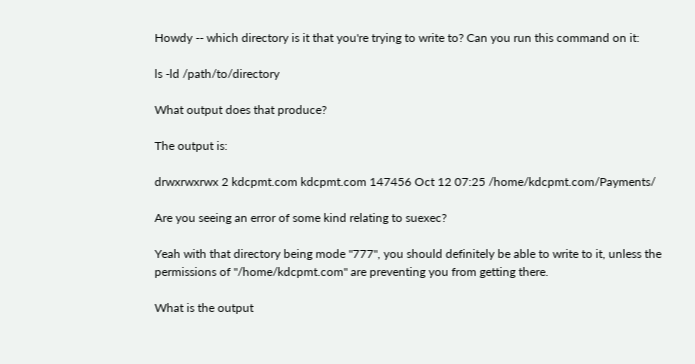Howdy -- which directory is it that you're trying to write to? Can you run this command on it:

ls -ld /path/to/directory

What output does that produce?

The output is:

drwxrwxrwx 2 kdcpmt.com kdcpmt.com 147456 Oct 12 07:25 /home/kdcpmt.com/Payments/

Are you seeing an error of some kind relating to suexec?

Yeah with that directory being mode "777", you should definitely be able to write to it, unless the permissions of "/home/kdcpmt.com" are preventing you from getting there.

What is the output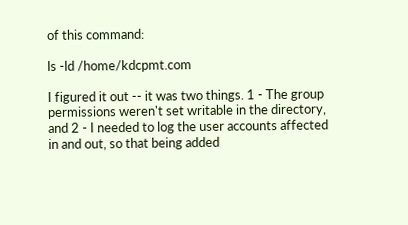of this command:

ls -ld /home/kdcpmt.com

I figured it out -- it was two things. 1 - The group permissions weren't set writable in the directory, and 2 - I needed to log the user accounts affected in and out, so that being added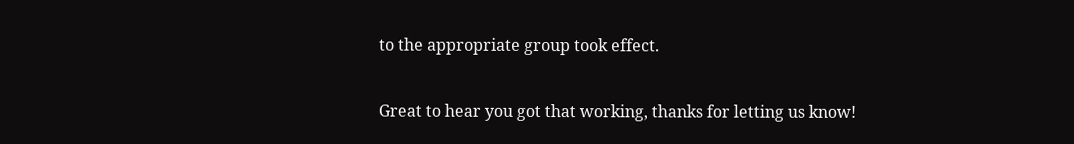to the appropriate group took effect.


Great to hear you got that working, thanks for letting us know!